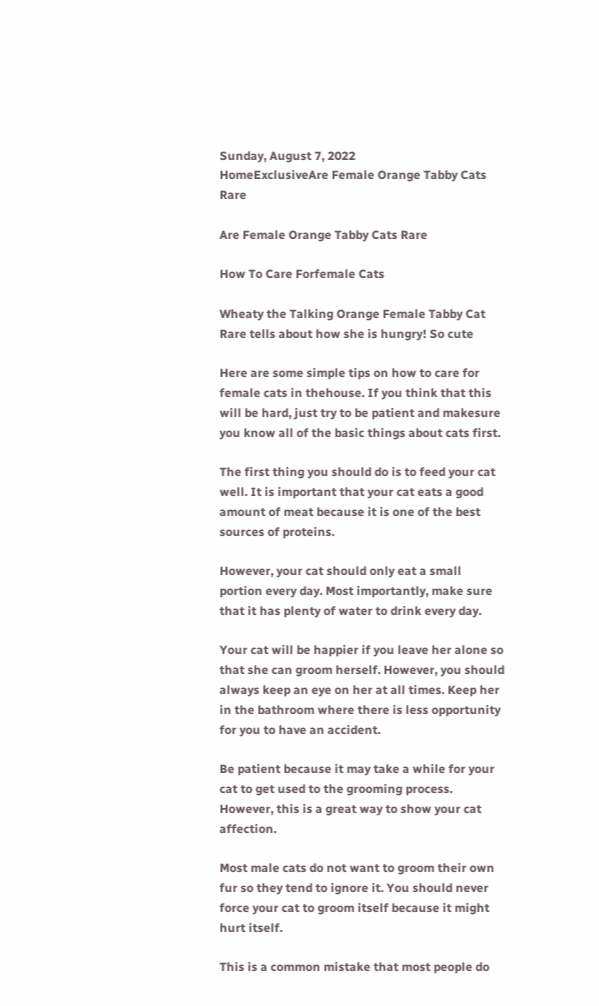Sunday, August 7, 2022
HomeExclusiveAre Female Orange Tabby Cats Rare

Are Female Orange Tabby Cats Rare

How To Care Forfemale Cats

Wheaty the Talking Orange Female Tabby Cat Rare tells about how she is hungry! So cute

Here are some simple tips on how to care for female cats in thehouse. If you think that this will be hard, just try to be patient and makesure you know all of the basic things about cats first.

The first thing you should do is to feed your cat well. It is important that your cat eats a good amount of meat because it is one of the best sources of proteins.

However, your cat should only eat a small portion every day. Most importantly, make sure that it has plenty of water to drink every day.

Your cat will be happier if you leave her alone so that she can groom herself. However, you should always keep an eye on her at all times. Keep her in the bathroom where there is less opportunity for you to have an accident.

Be patient because it may take a while for your cat to get used to the grooming process. However, this is a great way to show your cat affection.

Most male cats do not want to groom their own fur so they tend to ignore it. You should never force your cat to groom itself because it might hurt itself.

This is a common mistake that most people do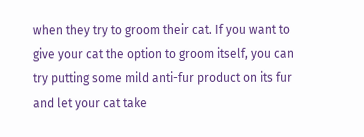when they try to groom their cat. If you want to give your cat the option to groom itself, you can try putting some mild anti-fur product on its fur and let your cat take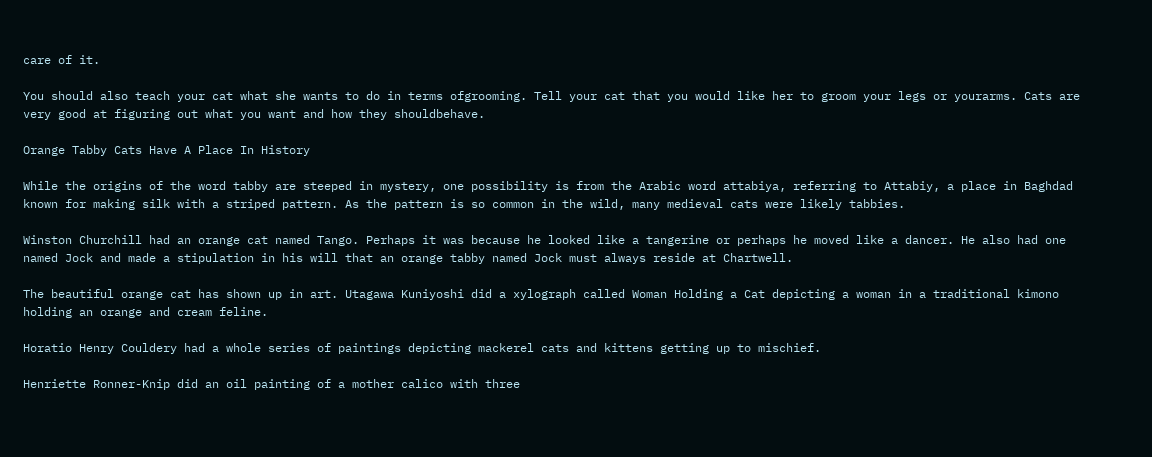care of it.

You should also teach your cat what she wants to do in terms ofgrooming. Tell your cat that you would like her to groom your legs or yourarms. Cats are very good at figuring out what you want and how they shouldbehave.

Orange Tabby Cats Have A Place In History

While the origins of the word tabby are steeped in mystery, one possibility is from the Arabic word attabiya, referring to Attabiy, a place in Baghdad known for making silk with a striped pattern. As the pattern is so common in the wild, many medieval cats were likely tabbies.

Winston Churchill had an orange cat named Tango. Perhaps it was because he looked like a tangerine or perhaps he moved like a dancer. He also had one named Jock and made a stipulation in his will that an orange tabby named Jock must always reside at Chartwell.

The beautiful orange cat has shown up in art. Utagawa Kuniyoshi did a xylograph called Woman Holding a Cat depicting a woman in a traditional kimono holding an orange and cream feline.

Horatio Henry Couldery had a whole series of paintings depicting mackerel cats and kittens getting up to mischief.

Henriette Ronner-Knip did an oil painting of a mother calico with three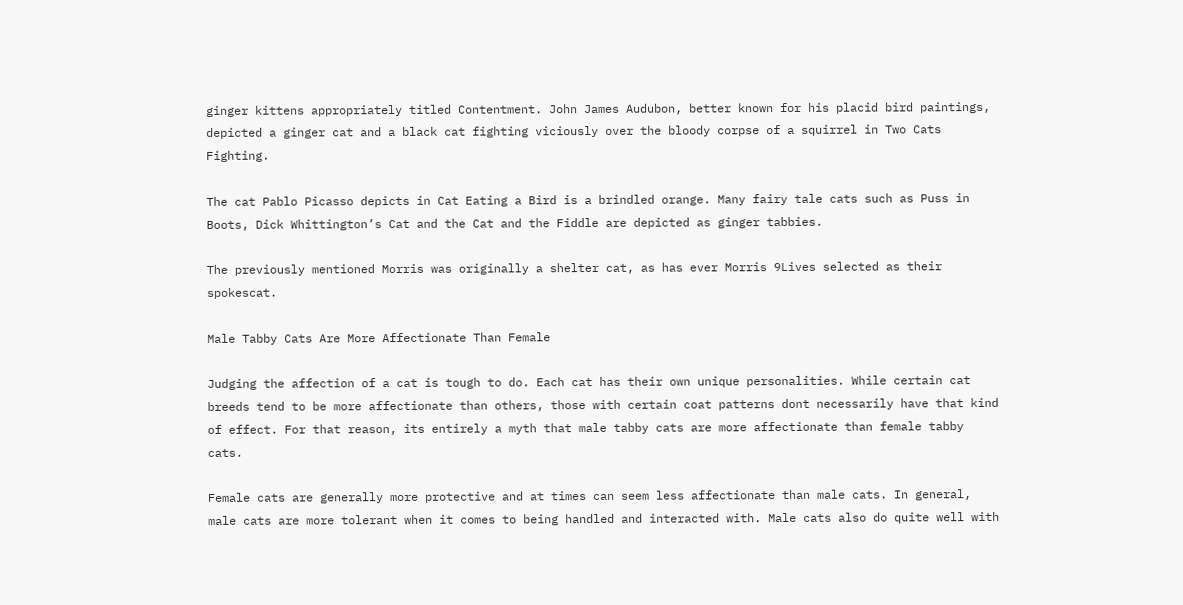ginger kittens appropriately titled Contentment. John James Audubon, better known for his placid bird paintings, depicted a ginger cat and a black cat fighting viciously over the bloody corpse of a squirrel in Two Cats Fighting.

The cat Pablo Picasso depicts in Cat Eating a Bird is a brindled orange. Many fairy tale cats such as Puss in Boots, Dick Whittington’s Cat and the Cat and the Fiddle are depicted as ginger tabbies.

The previously mentioned Morris was originally a shelter cat, as has ever Morris 9Lives selected as their spokescat.

Male Tabby Cats Are More Affectionate Than Female

Judging the affection of a cat is tough to do. Each cat has their own unique personalities. While certain cat breeds tend to be more affectionate than others, those with certain coat patterns dont necessarily have that kind of effect. For that reason, its entirely a myth that male tabby cats are more affectionate than female tabby cats.

Female cats are generally more protective and at times can seem less affectionate than male cats. In general, male cats are more tolerant when it comes to being handled and interacted with. Male cats also do quite well with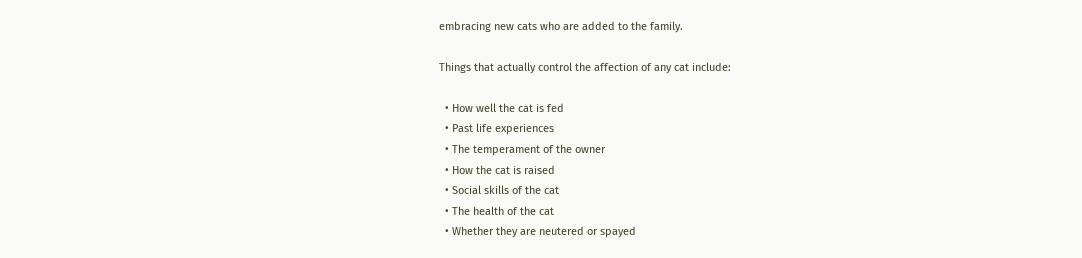embracing new cats who are added to the family.

Things that actually control the affection of any cat include:

  • How well the cat is fed
  • Past life experiences
  • The temperament of the owner
  • How the cat is raised
  • Social skills of the cat
  • The health of the cat
  • Whether they are neutered or spayed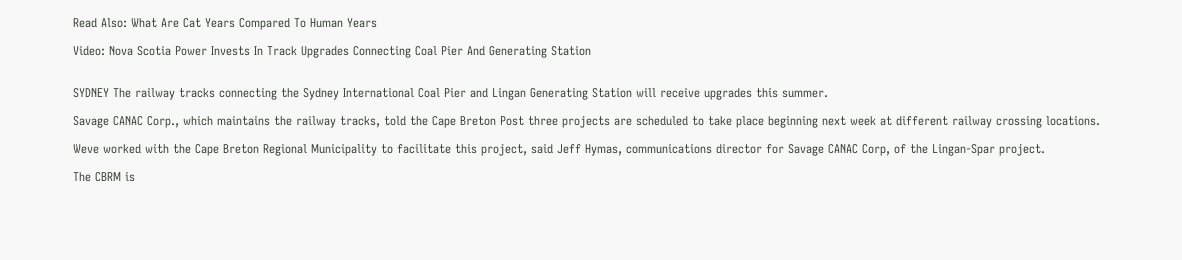Read Also: What Are Cat Years Compared To Human Years

Video: Nova Scotia Power Invests In Track Upgrades Connecting Coal Pier And Generating Station


SYDNEY The railway tracks connecting the Sydney International Coal Pier and Lingan Generating Station will receive upgrades this summer.

Savage CANAC Corp., which maintains the railway tracks, told the Cape Breton Post three projects are scheduled to take place beginning next week at different railway crossing locations.

Weve worked with the Cape Breton Regional Municipality to facilitate this project, said Jeff Hymas, communications director for Savage CANAC Corp, of the Lingan-Spar project.

The CBRM is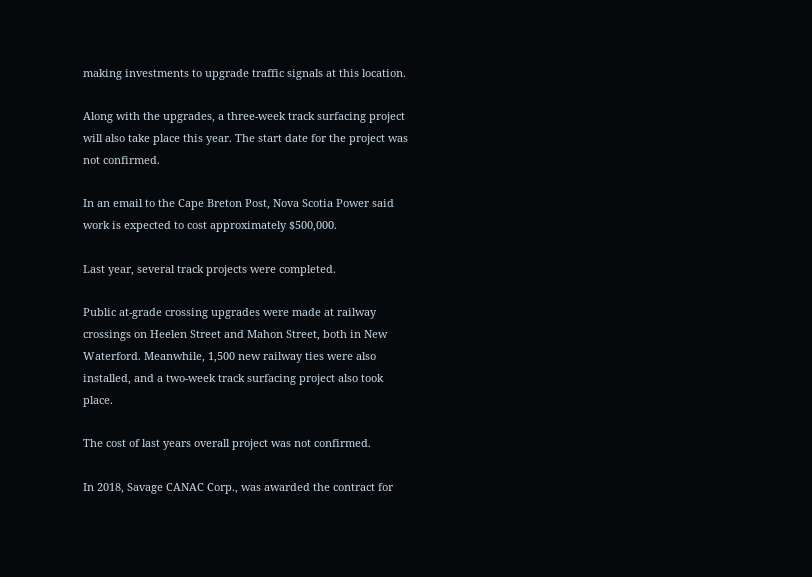making investments to upgrade traffic signals at this location.

Along with the upgrades, a three-week track surfacing project will also take place this year. The start date for the project was not confirmed.

In an email to the Cape Breton Post, Nova Scotia Power said work is expected to cost approximately $500,000.

Last year, several track projects were completed.

Public at-grade crossing upgrades were made at railway crossings on Heelen Street and Mahon Street, both in New Waterford. Meanwhile, 1,500 new railway ties were also installed, and a two-week track surfacing project also took place.

The cost of last years overall project was not confirmed.

In 2018, Savage CANAC Corp., was awarded the contract for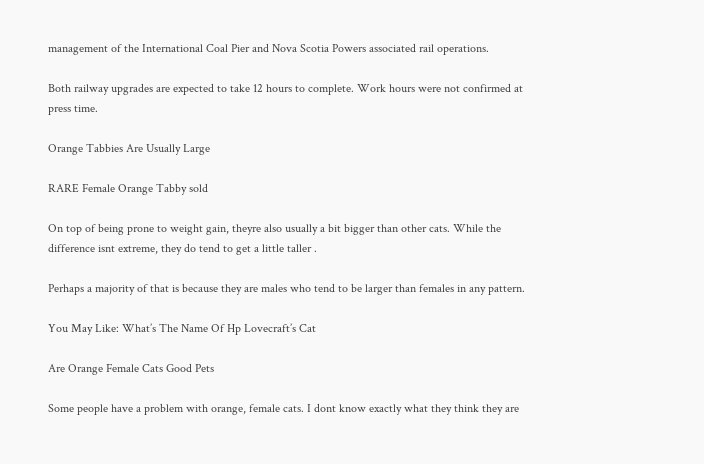management of the International Coal Pier and Nova Scotia Powers associated rail operations.

Both railway upgrades are expected to take 12 hours to complete. Work hours were not confirmed at press time.

Orange Tabbies Are Usually Large

RARE Female Orange Tabby sold

On top of being prone to weight gain, theyre also usually a bit bigger than other cats. While the difference isnt extreme, they do tend to get a little taller .

Perhaps a majority of that is because they are males who tend to be larger than females in any pattern.

You May Like: What’s The Name Of Hp Lovecraft’s Cat

Are Orange Female Cats Good Pets

Some people have a problem with orange, female cats. I dont know exactly what they think they are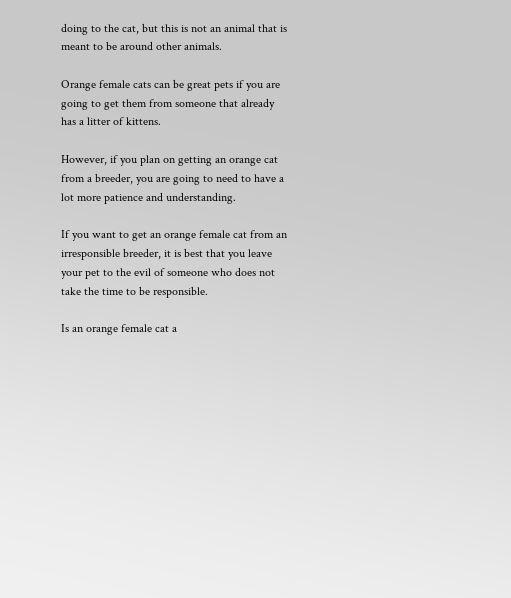doing to the cat, but this is not an animal that is meant to be around other animals.

Orange female cats can be great pets if you are going to get them from someone that already has a litter of kittens.

However, if you plan on getting an orange cat from a breeder, you are going to need to have a lot more patience and understanding.

If you want to get an orange female cat from an irresponsible breeder, it is best that you leave your pet to the evil of someone who does not take the time to be responsible.

Is an orange female cat a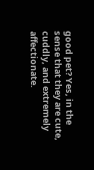good pet? Yes, in the sense that they are cute, cuddly, and extremely affectionate.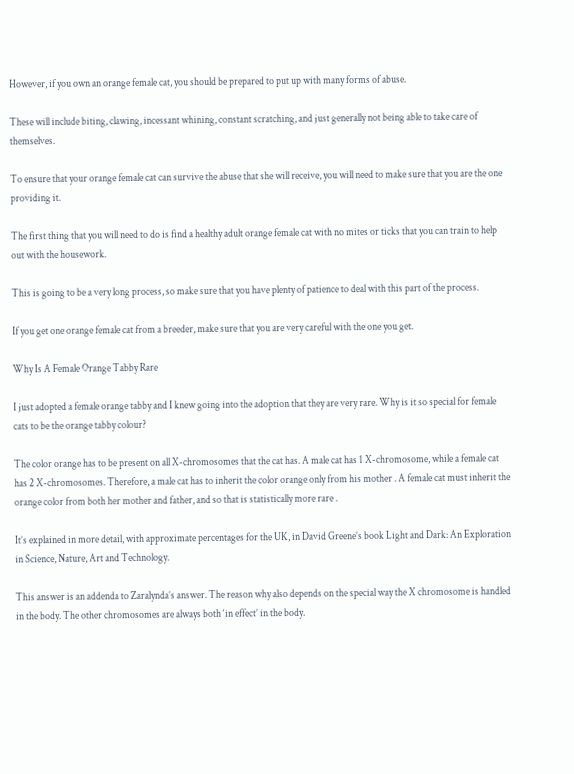However, if you own an orange female cat, you should be prepared to put up with many forms of abuse.

These will include biting, clawing, incessant whining, constant scratching, and just generally not being able to take care of themselves.

To ensure that your orange female cat can survive the abuse that she will receive, you will need to make sure that you are the one providing it.

The first thing that you will need to do is find a healthy adult orange female cat with no mites or ticks that you can train to help out with the housework.

This is going to be a very long process, so make sure that you have plenty of patience to deal with this part of the process.

If you get one orange female cat from a breeder, make sure that you are very careful with the one you get.

Why Is A Female Orange Tabby Rare

I just adopted a female orange tabby and I knew going into the adoption that they are very rare. Why is it so special for female cats to be the orange tabby colour?

The color orange has to be present on all X-chromosomes that the cat has. A male cat has 1 X-chromosome, while a female cat has 2 X-chromosomes. Therefore, a male cat has to inherit the color orange only from his mother . A female cat must inherit the orange color from both her mother and father, and so that is statistically more rare .

It’s explained in more detail, with approximate percentages for the UK, in David Greene’s book Light and Dark: An Exploration in Science, Nature, Art and Technology.

This answer is an addenda to Zaralynda’s answer. The reason why also depends on the special way the X chromosome is handled in the body. The other chromosomes are always both ‘in effect’ in the body.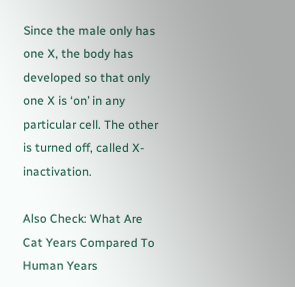Since the male only has one X, the body has developed so that only one X is ‘on’ in any particular cell. The other is turned off, called X-inactivation.

Also Check: What Are Cat Years Compared To Human Years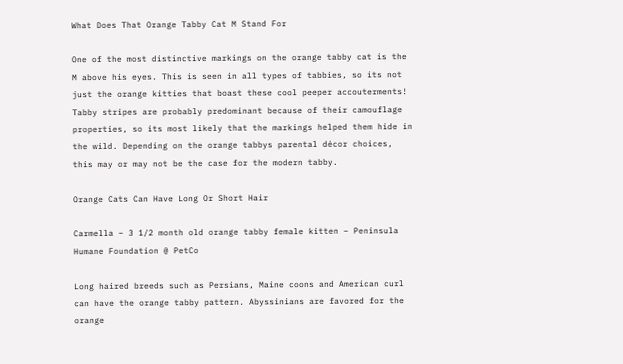What Does That Orange Tabby Cat M Stand For

One of the most distinctive markings on the orange tabby cat is the M above his eyes. This is seen in all types of tabbies, so its not just the orange kitties that boast these cool peeper accouterments! Tabby stripes are probably predominant because of their camouflage properties, so its most likely that the markings helped them hide in the wild. Depending on the orange tabbys parental décor choices, this may or may not be the case for the modern tabby.

Orange Cats Can Have Long Or Short Hair

Carmella – 3 1/2 month old orange tabby female kitten – Peninsula Humane Foundation @ PetCo

Long haired breeds such as Persians, Maine coons and American curl can have the orange tabby pattern. Abyssinians are favored for the orange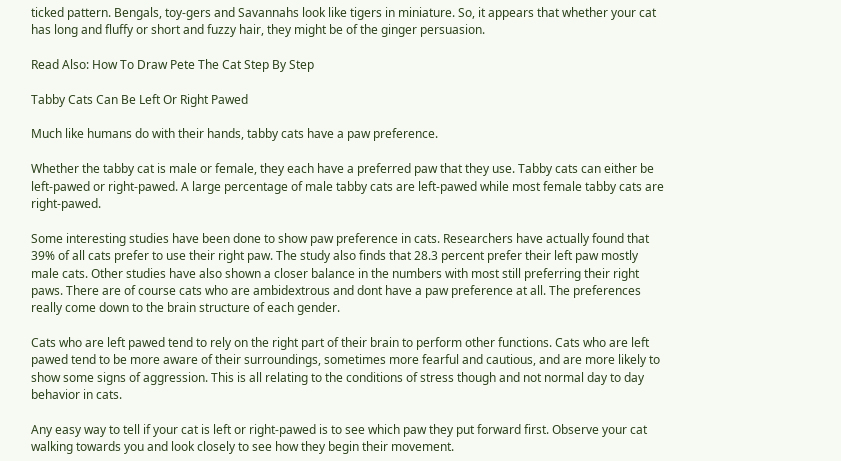ticked pattern. Bengals, toy-gers and Savannahs look like tigers in miniature. So, it appears that whether your cat has long and fluffy or short and fuzzy hair, they might be of the ginger persuasion.

Read Also: How To Draw Pete The Cat Step By Step

Tabby Cats Can Be Left Or Right Pawed

Much like humans do with their hands, tabby cats have a paw preference.

Whether the tabby cat is male or female, they each have a preferred paw that they use. Tabby cats can either be left-pawed or right-pawed. A large percentage of male tabby cats are left-pawed while most female tabby cats are right-pawed.

Some interesting studies have been done to show paw preference in cats. Researchers have actually found that 39% of all cats prefer to use their right paw. The study also finds that 28.3 percent prefer their left paw mostly male cats. Other studies have also shown a closer balance in the numbers with most still preferring their right paws. There are of course cats who are ambidextrous and dont have a paw preference at all. The preferences really come down to the brain structure of each gender.

Cats who are left pawed tend to rely on the right part of their brain to perform other functions. Cats who are left pawed tend to be more aware of their surroundings, sometimes more fearful and cautious, and are more likely to show some signs of aggression. This is all relating to the conditions of stress though and not normal day to day behavior in cats.

Any easy way to tell if your cat is left or right-pawed is to see which paw they put forward first. Observe your cat walking towards you and look closely to see how they begin their movement.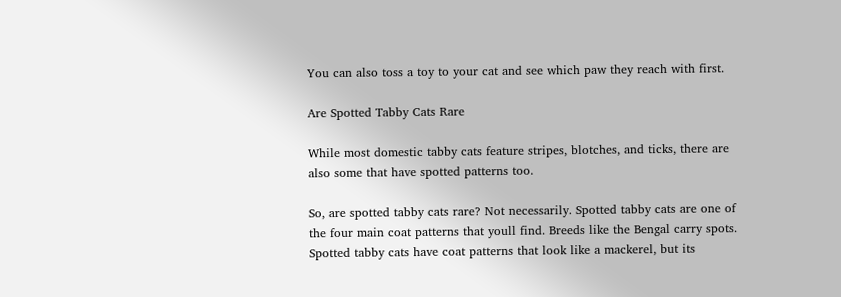You can also toss a toy to your cat and see which paw they reach with first.

Are Spotted Tabby Cats Rare

While most domestic tabby cats feature stripes, blotches, and ticks, there are also some that have spotted patterns too.

So, are spotted tabby cats rare? Not necessarily. Spotted tabby cats are one of the four main coat patterns that youll find. Breeds like the Bengal carry spots. Spotted tabby cats have coat patterns that look like a mackerel, but its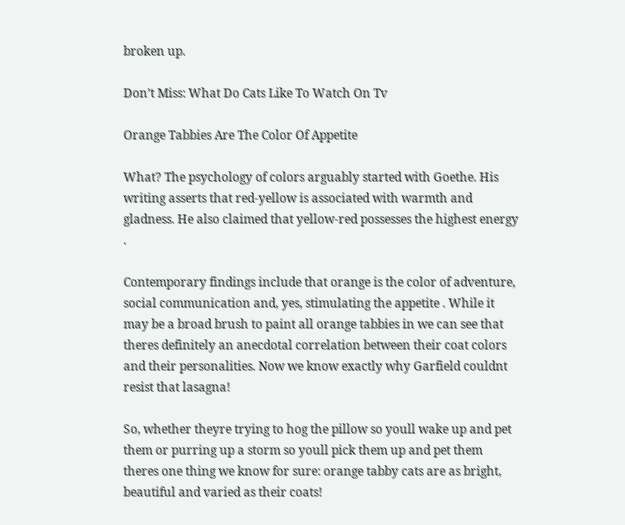broken up.

Don’t Miss: What Do Cats Like To Watch On Tv

Orange Tabbies Are The Color Of Appetite

What? The psychology of colors arguably started with Goethe. His writing asserts that red-yellow is associated with warmth and gladness. He also claimed that yellow-red possesses the highest energy .

Contemporary findings include that orange is the color of adventure, social communication and, yes, stimulating the appetite . While it may be a broad brush to paint all orange tabbies in we can see that theres definitely an anecdotal correlation between their coat colors and their personalities. Now we know exactly why Garfield couldnt resist that lasagna!

So, whether theyre trying to hog the pillow so youll wake up and pet them or purring up a storm so youll pick them up and pet them theres one thing we know for sure: orange tabby cats are as bright, beautiful and varied as their coats!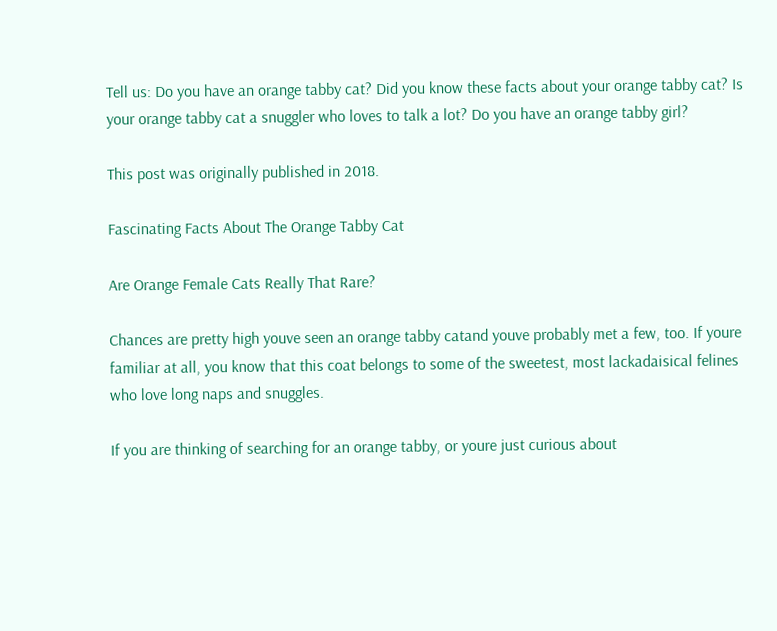Tell us: Do you have an orange tabby cat? Did you know these facts about your orange tabby cat? Is your orange tabby cat a snuggler who loves to talk a lot? Do you have an orange tabby girl?

This post was originally published in 2018.

Fascinating Facts About The Orange Tabby Cat

Are Orange Female Cats Really That Rare?

Chances are pretty high youve seen an orange tabby catand youve probably met a few, too. If youre familiar at all, you know that this coat belongs to some of the sweetest, most lackadaisical felines who love long naps and snuggles.

If you are thinking of searching for an orange tabby, or youre just curious about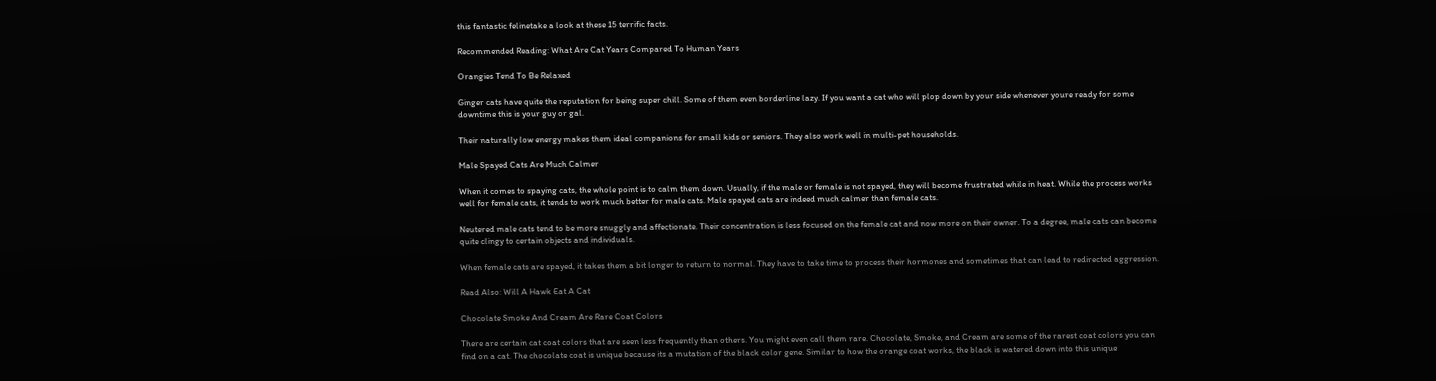this fantastic felinetake a look at these 15 terrific facts.

Recommended Reading: What Are Cat Years Compared To Human Years

Orangies Tend To Be Relaxed

Ginger cats have quite the reputation for being super chill. Some of them even borderline lazy. If you want a cat who will plop down by your side whenever youre ready for some downtime this is your guy or gal.

Their naturally low energy makes them ideal companions for small kids or seniors. They also work well in multi-pet households.

Male Spayed Cats Are Much Calmer

When it comes to spaying cats, the whole point is to calm them down. Usually, if the male or female is not spayed, they will become frustrated while in heat. While the process works well for female cats, it tends to work much better for male cats. Male spayed cats are indeed much calmer than female cats.

Neutered male cats tend to be more snuggly and affectionate. Their concentration is less focused on the female cat and now more on their owner. To a degree, male cats can become quite clingy to certain objects and individuals.

When female cats are spayed, it takes them a bit longer to return to normal. They have to take time to process their hormones and sometimes that can lead to redirected aggression.

Read Also: Will A Hawk Eat A Cat

Chocolate Smoke And Cream Are Rare Coat Colors

There are certain cat coat colors that are seen less frequently than others. You might even call them rare. Chocolate, Smoke, and Cream are some of the rarest coat colors you can find on a cat. The chocolate coat is unique because its a mutation of the black color gene. Similar to how the orange coat works, the black is watered down into this unique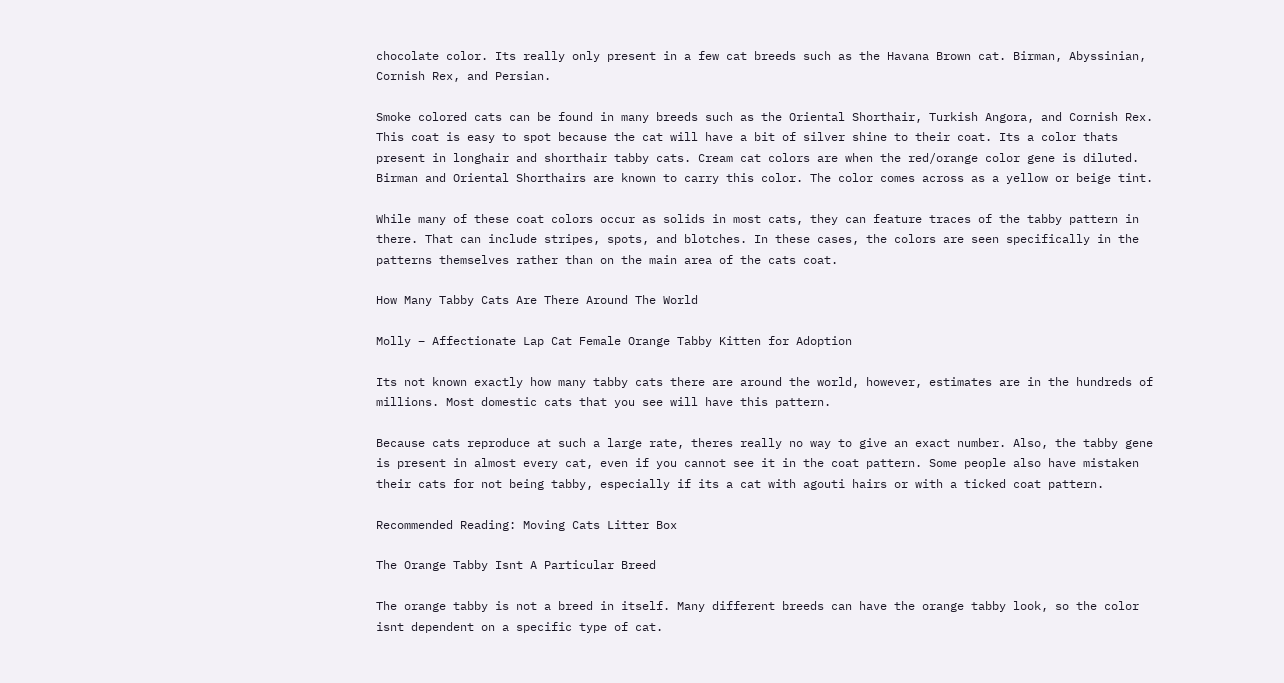chocolate color. Its really only present in a few cat breeds such as the Havana Brown cat. Birman, Abyssinian, Cornish Rex, and Persian.

Smoke colored cats can be found in many breeds such as the Oriental Shorthair, Turkish Angora, and Cornish Rex. This coat is easy to spot because the cat will have a bit of silver shine to their coat. Its a color thats present in longhair and shorthair tabby cats. Cream cat colors are when the red/orange color gene is diluted. Birman and Oriental Shorthairs are known to carry this color. The color comes across as a yellow or beige tint.

While many of these coat colors occur as solids in most cats, they can feature traces of the tabby pattern in there. That can include stripes, spots, and blotches. In these cases, the colors are seen specifically in the patterns themselves rather than on the main area of the cats coat.

How Many Tabby Cats Are There Around The World

Molly – Affectionate Lap Cat Female Orange Tabby Kitten for Adoption

Its not known exactly how many tabby cats there are around the world, however, estimates are in the hundreds of millions. Most domestic cats that you see will have this pattern.

Because cats reproduce at such a large rate, theres really no way to give an exact number. Also, the tabby gene is present in almost every cat, even if you cannot see it in the coat pattern. Some people also have mistaken their cats for not being tabby, especially if its a cat with agouti hairs or with a ticked coat pattern.

Recommended Reading: Moving Cats Litter Box

The Orange Tabby Isnt A Particular Breed

The orange tabby is not a breed in itself. Many different breeds can have the orange tabby look, so the color isnt dependent on a specific type of cat.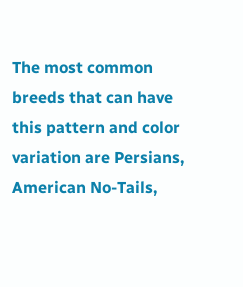The most common breeds that can have this pattern and color variation are Persians, American No-Tails,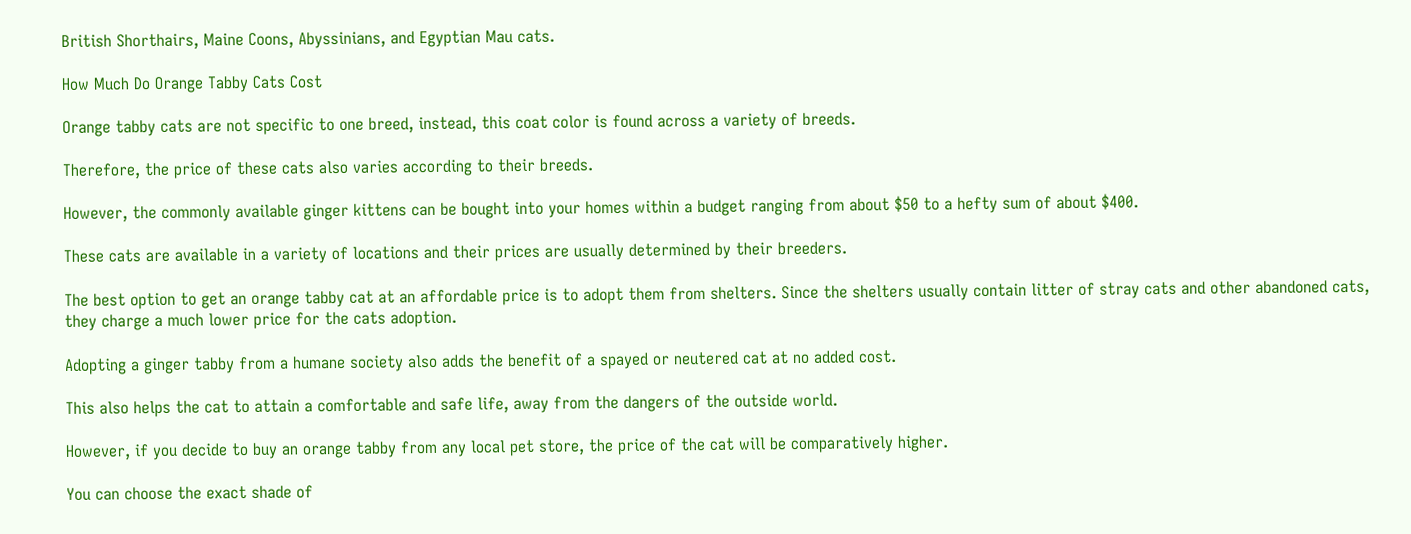British Shorthairs, Maine Coons, Abyssinians, and Egyptian Mau cats.

How Much Do Orange Tabby Cats Cost

Orange tabby cats are not specific to one breed, instead, this coat color is found across a variety of breeds.

Therefore, the price of these cats also varies according to their breeds.

However, the commonly available ginger kittens can be bought into your homes within a budget ranging from about $50 to a hefty sum of about $400.

These cats are available in a variety of locations and their prices are usually determined by their breeders.

The best option to get an orange tabby cat at an affordable price is to adopt them from shelters. Since the shelters usually contain litter of stray cats and other abandoned cats, they charge a much lower price for the cats adoption.

Adopting a ginger tabby from a humane society also adds the benefit of a spayed or neutered cat at no added cost.

This also helps the cat to attain a comfortable and safe life, away from the dangers of the outside world.

However, if you decide to buy an orange tabby from any local pet store, the price of the cat will be comparatively higher.

You can choose the exact shade of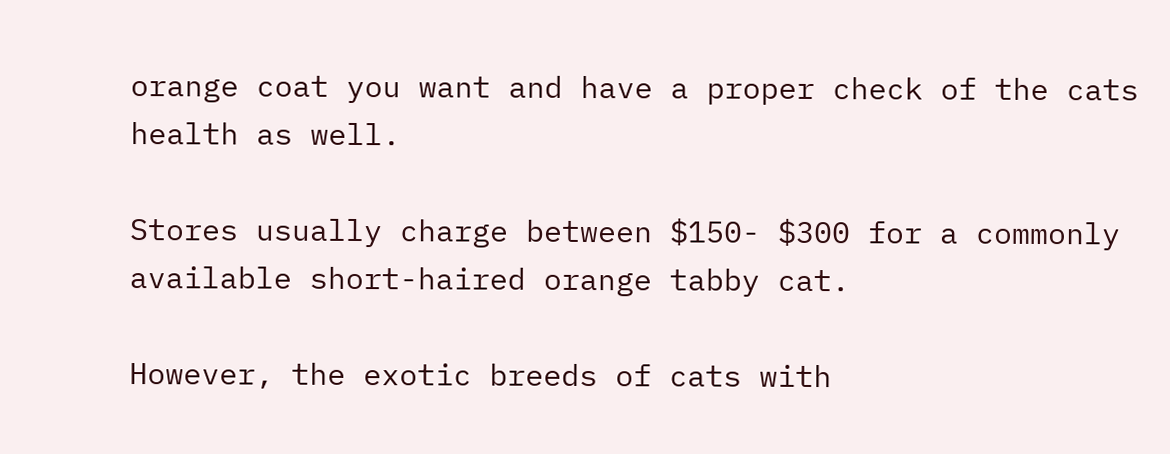orange coat you want and have a proper check of the cats health as well.

Stores usually charge between $150- $300 for a commonly available short-haired orange tabby cat.

However, the exotic breeds of cats with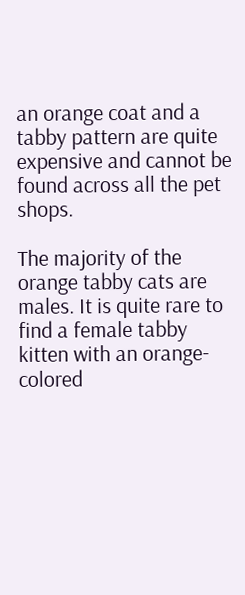an orange coat and a tabby pattern are quite expensive and cannot be found across all the pet shops.

The majority of the orange tabby cats are males. It is quite rare to find a female tabby kitten with an orange-colored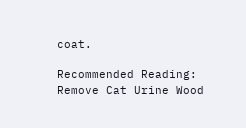coat.

Recommended Reading: Remove Cat Urine Wood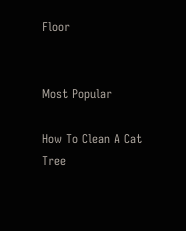Floor


Most Popular

How To Clean A Cat Tree